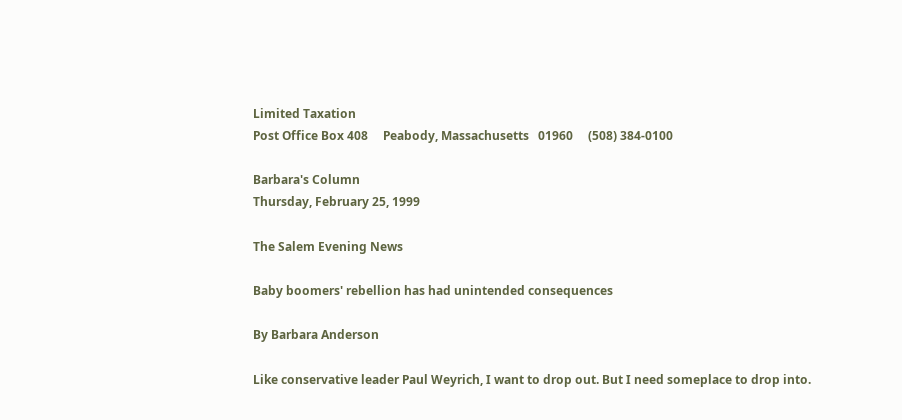Limited Taxation
Post Office Box 408     Peabody, Massachusetts   01960     (508) 384-0100

Barbara's Column
Thursday, February 25, 1999

The Salem Evening News

Baby boomers' rebellion has had unintended consequences

By Barbara Anderson

Like conservative leader Paul Weyrich, I want to drop out. But I need someplace to drop into.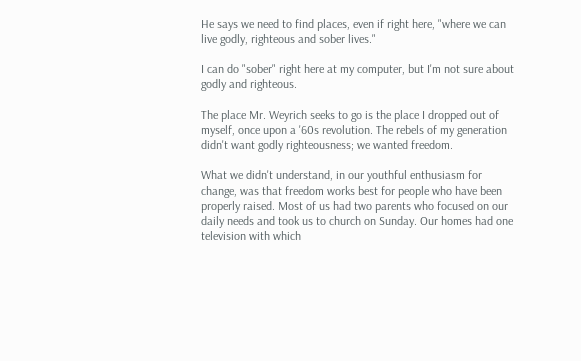He says we need to find places, even if right here, "where we can live godly, righteous and sober lives."

I can do "sober" right here at my computer, but I'm not sure about godly and righteous.

The place Mr. Weyrich seeks to go is the place I dropped out of myself, once upon a '60s revolution. The rebels of my generation didn't want godly righteousness; we wanted freedom.

What we didn't understand, in our youthful enthusiasm for change, was that freedom works best for people who have been properly raised. Most of us had two parents who focused on our daily needs and took us to church on Sunday. Our homes had one television with which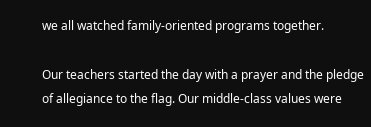we all watched family-oriented programs together.

Our teachers started the day with a prayer and the pledge of allegiance to the flag. Our middle-class values were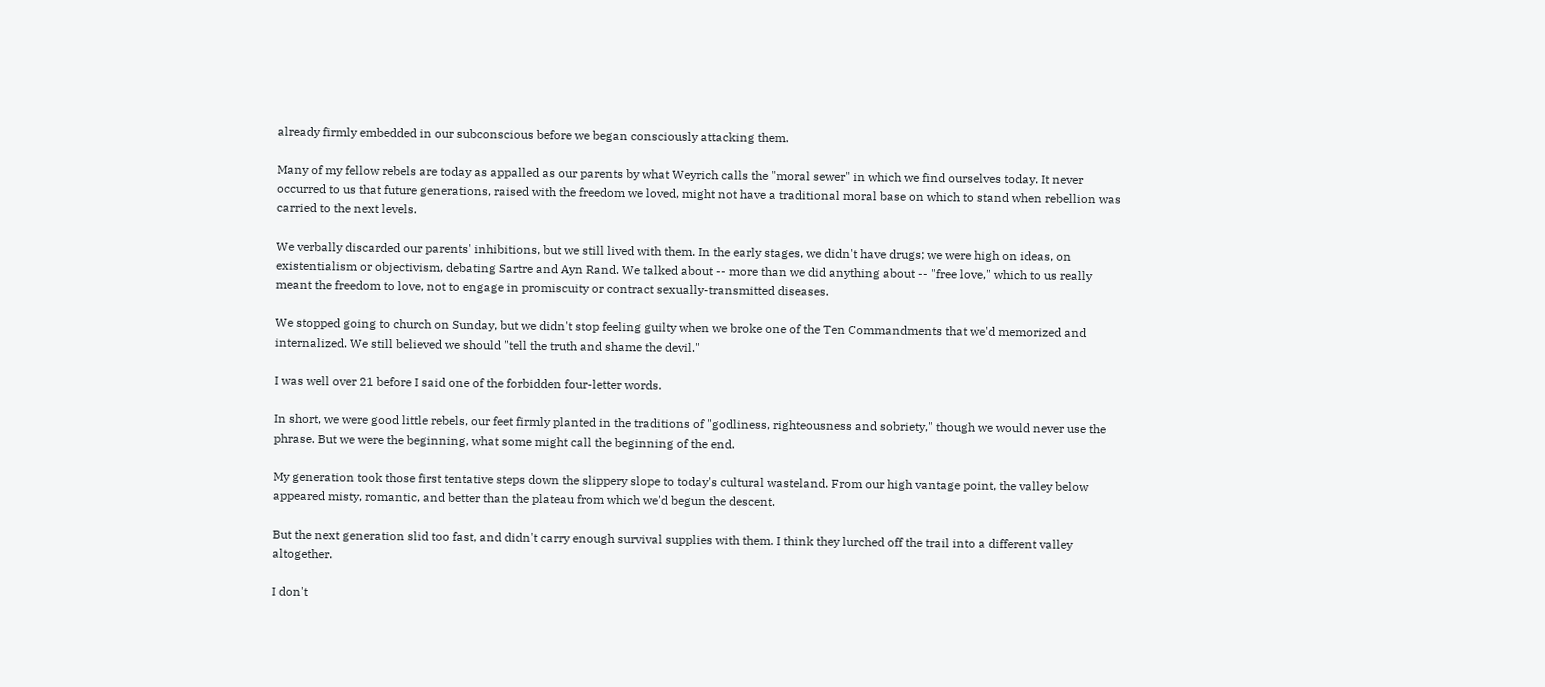already firmly embedded in our subconscious before we began consciously attacking them.

Many of my fellow rebels are today as appalled as our parents by what Weyrich calls the "moral sewer" in which we find ourselves today. It never occurred to us that future generations, raised with the freedom we loved, might not have a traditional moral base on which to stand when rebellion was carried to the next levels.

We verbally discarded our parents' inhibitions, but we still lived with them. In the early stages, we didn't have drugs; we were high on ideas, on existentialism or objectivism, debating Sartre and Ayn Rand. We talked about -- more than we did anything about -- "free love," which to us really meant the freedom to love, not to engage in promiscuity or contract sexually-transmitted diseases.

We stopped going to church on Sunday, but we didn't stop feeling guilty when we broke one of the Ten Commandments that we'd memorized and internalized. We still believed we should "tell the truth and shame the devil."

I was well over 21 before I said one of the forbidden four-letter words.

In short, we were good little rebels, our feet firmly planted in the traditions of "godliness, righteousness and sobriety," though we would never use the phrase. But we were the beginning, what some might call the beginning of the end.

My generation took those first tentative steps down the slippery slope to today's cultural wasteland. From our high vantage point, the valley below appeared misty, romantic, and better than the plateau from which we'd begun the descent.

But the next generation slid too fast, and didn't carry enough survival supplies with them. I think they lurched off the trail into a different valley altogether.

I don't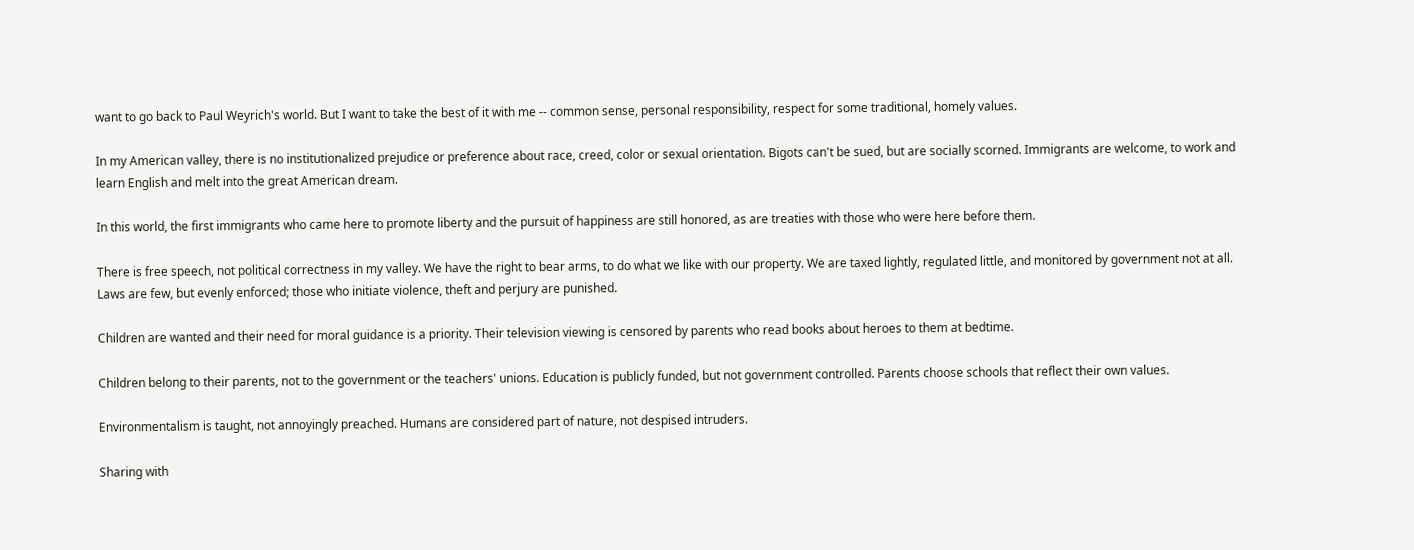want to go back to Paul Weyrich's world. But I want to take the best of it with me -- common sense, personal responsibility, respect for some traditional, homely values.

In my American valley, there is no institutionalized prejudice or preference about race, creed, color or sexual orientation. Bigots can't be sued, but are socially scorned. Immigrants are welcome, to work and learn English and melt into the great American dream.

In this world, the first immigrants who came here to promote liberty and the pursuit of happiness are still honored, as are treaties with those who were here before them.

There is free speech, not political correctness in my valley. We have the right to bear arms, to do what we like with our property. We are taxed lightly, regulated little, and monitored by government not at all. Laws are few, but evenly enforced; those who initiate violence, theft and perjury are punished.

Children are wanted and their need for moral guidance is a priority. Their television viewing is censored by parents who read books about heroes to them at bedtime.

Children belong to their parents, not to the government or the teachers' unions. Education is publicly funded, but not government controlled. Parents choose schools that reflect their own values.

Environmentalism is taught, not annoyingly preached. Humans are considered part of nature, not despised intruders.

Sharing with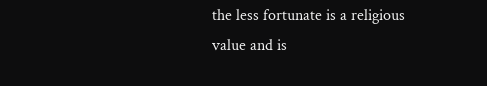the less fortunate is a religious value and is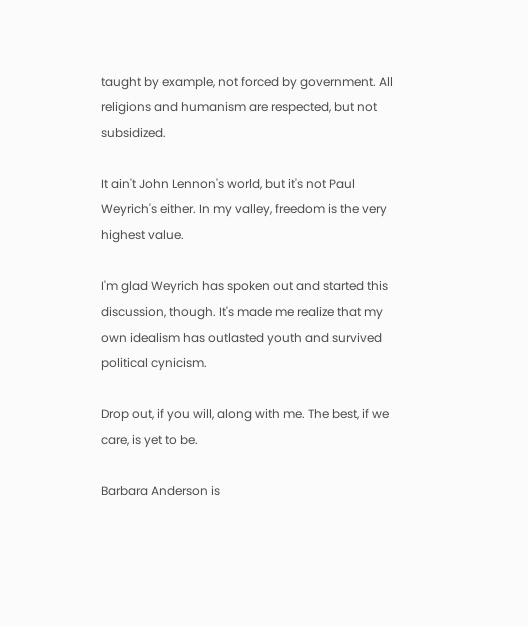taught by example, not forced by government. All religions and humanism are respected, but not subsidized.

It ain't John Lennon's world, but it's not Paul Weyrich's either. In my valley, freedom is the very highest value.

I'm glad Weyrich has spoken out and started this discussion, though. It's made me realize that my own idealism has outlasted youth and survived political cynicism.

Drop out, if you will, along with me. The best, if we care, is yet to be.

Barbara Anderson is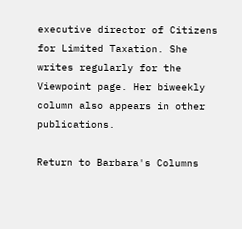executive director of Citizens for Limited Taxation. She writes regularly for the Viewpoint page. Her biweekly column also appears in other publications.

Return to Barbara's Columns